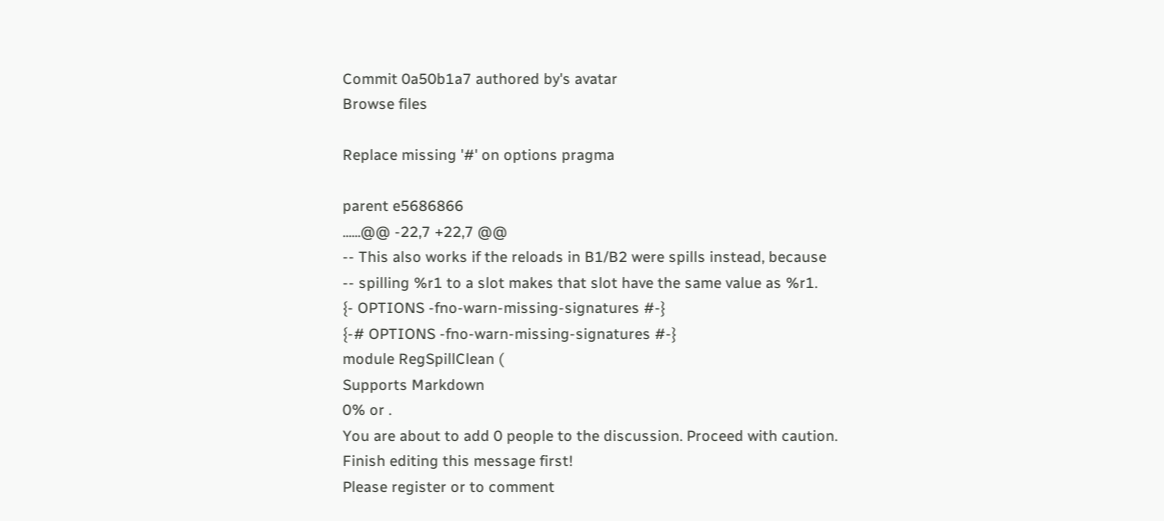Commit 0a50b1a7 authored by's avatar
Browse files

Replace missing '#' on options pragma

parent e5686866
......@@ -22,7 +22,7 @@
-- This also works if the reloads in B1/B2 were spills instead, because
-- spilling %r1 to a slot makes that slot have the same value as %r1.
{- OPTIONS -fno-warn-missing-signatures #-}
{-# OPTIONS -fno-warn-missing-signatures #-}
module RegSpillClean (
Supports Markdown
0% or .
You are about to add 0 people to the discussion. Proceed with caution.
Finish editing this message first!
Please register or to comment